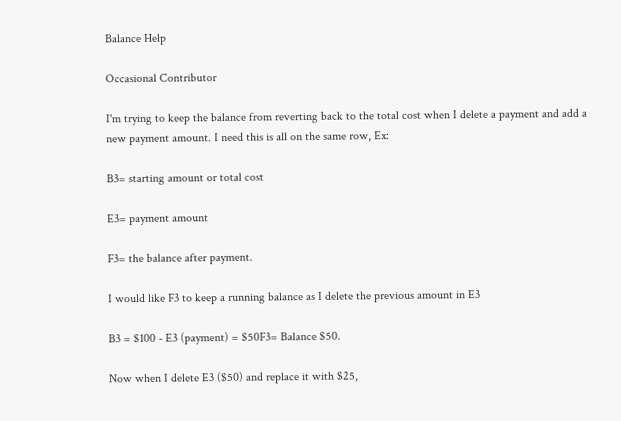Balance Help

Occasional Contributor

I'm trying to keep the balance from reverting back to the total cost when I delete a payment and add a new payment amount. I need this is all on the same row, Ex:

B3= starting amount or total cost

E3= payment amount

F3= the balance after payment.

I would like F3 to keep a running balance as I delete the previous amount in E3

B3 = $100 - E3 (payment) = $50F3= Balance $50.

Now when I delete E3 ($50) and replace it with $25,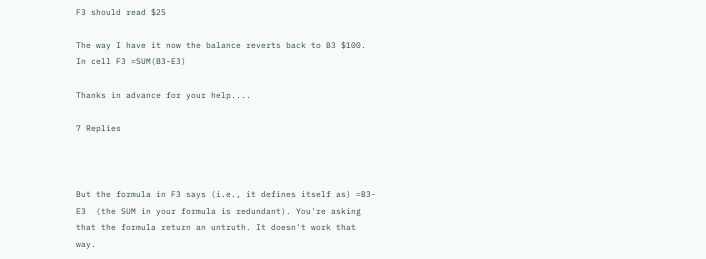F3 should read $25

The way I have it now the balance reverts back to B3 $100. In cell F3 =SUM(B3-E3)

Thanks in advance for your help....

7 Replies



But the formula in F3 says (i.e., it defines itself as) =B3-E3  (the SUM in your formula is redundant). You're asking that the formula return an untruth. It doesn't work that way.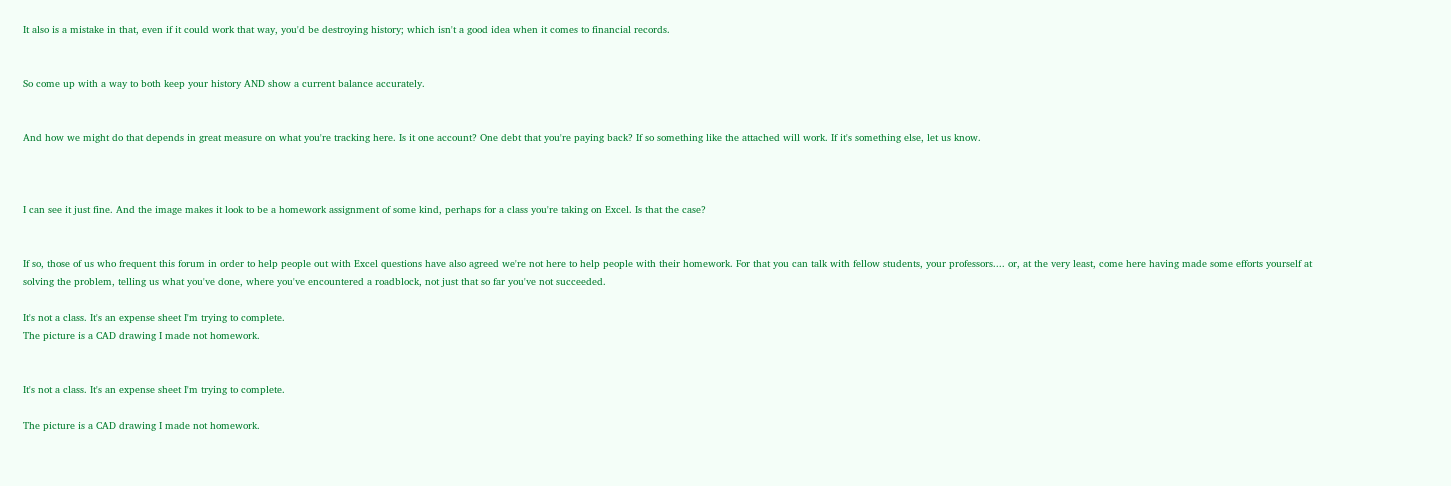It also is a mistake in that, even if it could work that way, you'd be destroying history; which isn't a good idea when it comes to financial records.


So come up with a way to both keep your history AND show a current balance accurately.


And how we might do that depends in great measure on what you're tracking here. Is it one account? One debt that you're paying back? If so something like the attached will work. If it's something else, let us know.



I can see it just fine. And the image makes it look to be a homework assignment of some kind, perhaps for a class you're taking on Excel. Is that the case?


If so, those of us who frequent this forum in order to help people out with Excel questions have also agreed we're not here to help people with their homework. For that you can talk with fellow students, your professors.... or, at the very least, come here having made some efforts yourself at solving the problem, telling us what you've done, where you've encountered a roadblock, not just that so far you've not succeeded.

It's not a class. It's an expense sheet I'm trying to complete.
The picture is a CAD drawing I made not homework.


It's not a class. It's an expense sheet I'm trying to complete.

The picture is a CAD drawing I made not homework.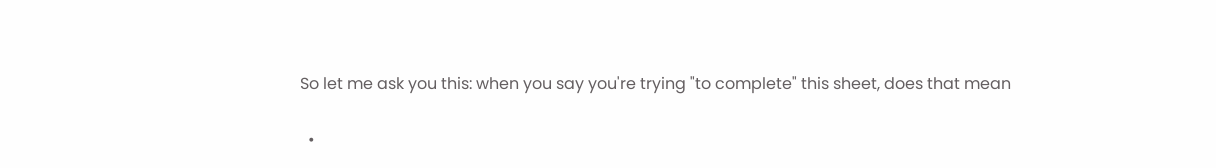So let me ask you this: when you say you're trying "to complete" this sheet, does that mean

  •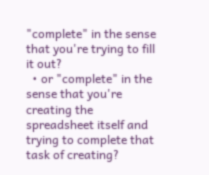"complete" in the sense that you're trying to fill it out?
  • or "complete" in the sense that you're creating the spreadsheet itself and trying to complete that task of creating?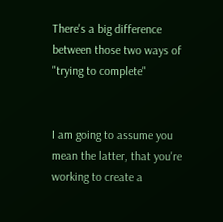There's a big difference between those two ways of "trying to complete"


I am going to assume you mean the latter, that you're working to create a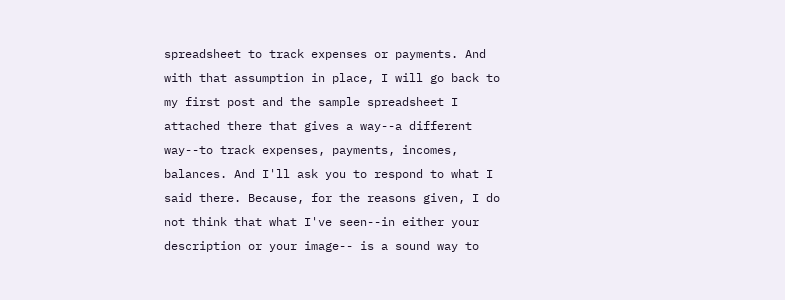spreadsheet to track expenses or payments. And with that assumption in place, I will go back to my first post and the sample spreadsheet I attached there that gives a way--a different way--to track expenses, payments, incomes, balances. And I'll ask you to respond to what I said there. Because, for the reasons given, I do not think that what I've seen--in either your description or your image-- is a sound way to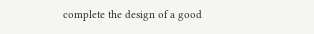complete the design of a good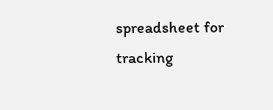spreadsheet for tracking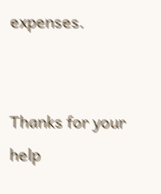expenses.


Thanks for your help